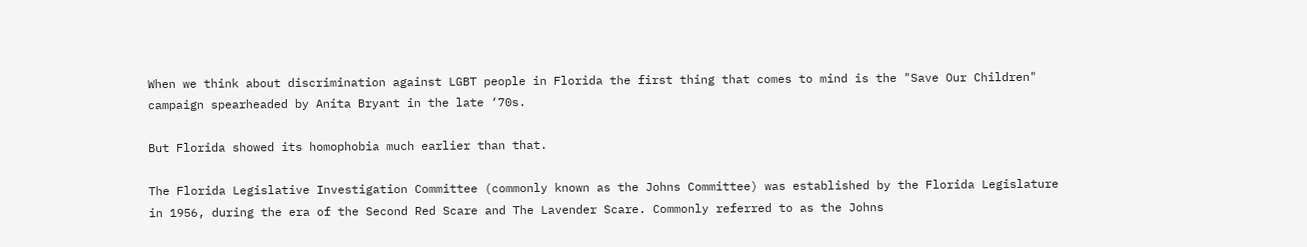When we think about discrimination against LGBT people in Florida the first thing that comes to mind is the "Save Our Children" campaign spearheaded by Anita Bryant in the late ‘70s.

But Florida showed its homophobia much earlier than that.

The Florida Legislative Investigation Committee (commonly known as the Johns Committee) was established by the Florida Legislature in 1956, during the era of the Second Red Scare and The Lavender Scare. Commonly referred to as the Johns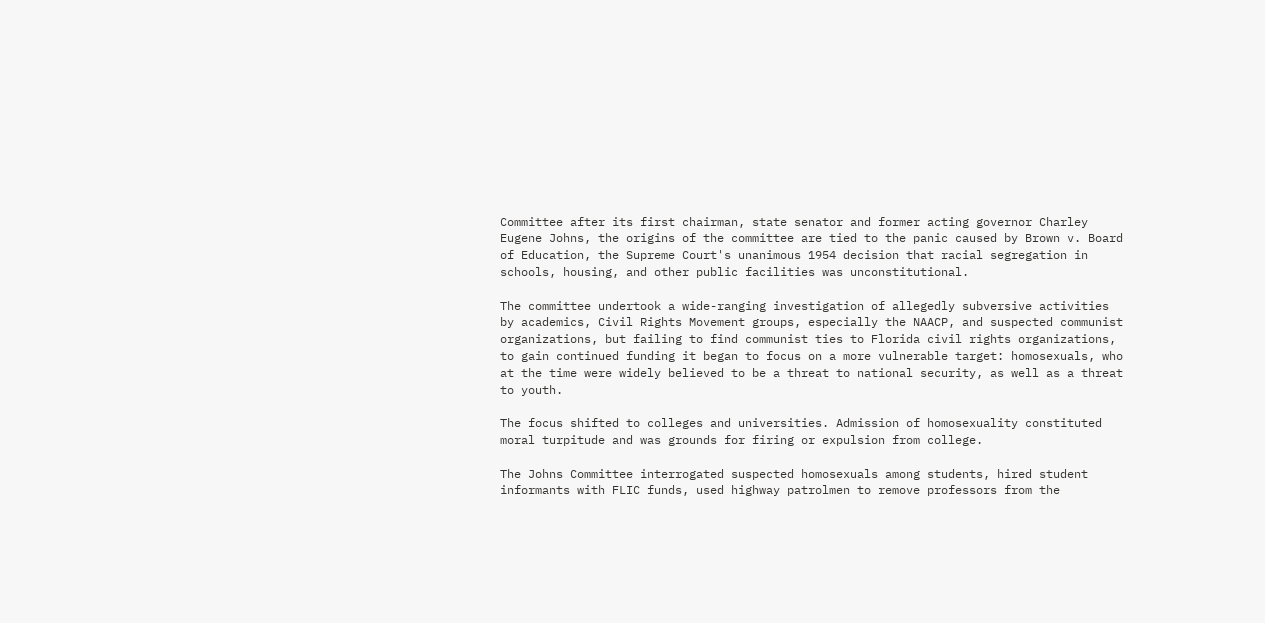Committee after its first chairman, state senator and former acting governor Charley Eugene Johns, the origins of the committee are tied to the panic caused by Brown v. Board of Education, the Supreme Court's unanimous 1954 decision that racial segregation in schools, housing, and other public facilities was unconstitutional.

The committee undertook a wide-ranging investigation of allegedly subversive activities by academics, Civil Rights Movement groups, especially the NAACP, and suspected communist organizations, but failing to find communist ties to Florida civil rights organizations, to gain continued funding it began to focus on a more vulnerable target: homosexuals, who at the time were widely believed to be a threat to national security, as well as a threat to youth.

The focus shifted to colleges and universities. Admission of homosexuality constituted moral turpitude and was grounds for firing or expulsion from college.

The Johns Committee interrogated suspected homosexuals among students, hired student informants with FLIC funds, used highway patrolmen to remove professors from the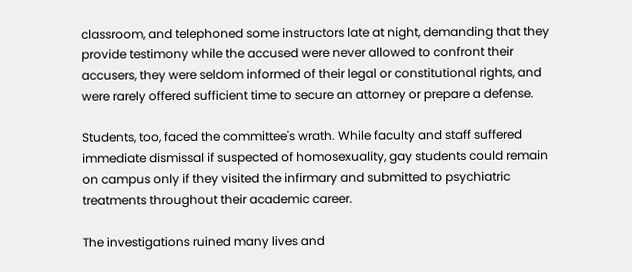classroom, and telephoned some instructors late at night, demanding that they provide testimony while the accused were never allowed to confront their accusers, they were seldom informed of their legal or constitutional rights, and were rarely offered sufficient time to secure an attorney or prepare a defense.

Students, too, faced the committee's wrath. While faculty and staff suffered immediate dismissal if suspected of homosexuality, gay students could remain on campus only if they visited the infirmary and submitted to psychiatric treatments throughout their academic career.

The investigations ruined many lives and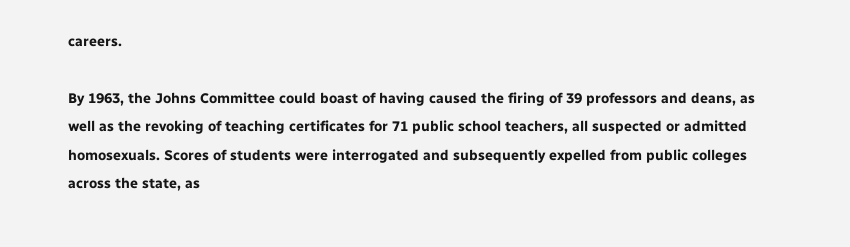careers.

By 1963, the Johns Committee could boast of having caused the firing of 39 professors and deans, as well as the revoking of teaching certificates for 71 public school teachers, all suspected or admitted homosexuals. Scores of students were interrogated and subsequently expelled from public colleges across the state, as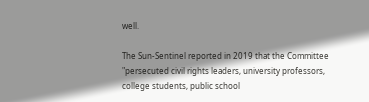well.

The Sun-Sentinel reported in 2019 that the Committee "persecuted civil rights leaders, university professors, college students, public school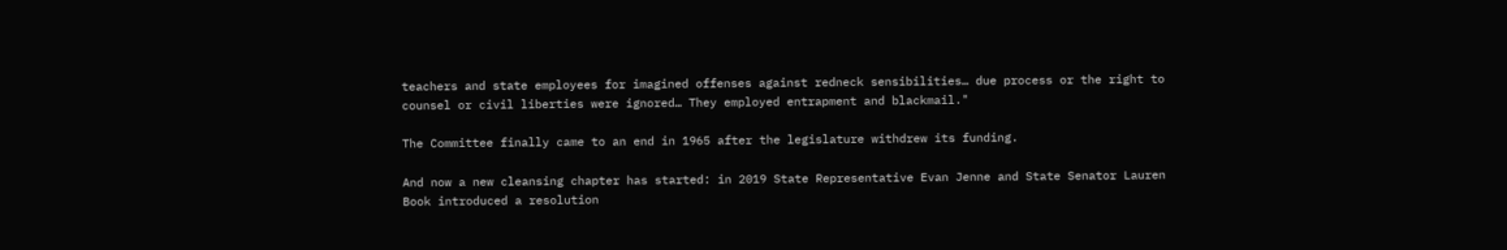teachers and state employees for imagined offenses against redneck sensibilities… due process or the right to counsel or civil liberties were ignored… They employed entrapment and blackmail."

The Committee finally came to an end in 1965 after the legislature withdrew its funding.

And now a new cleansing chapter has started: in 2019 State Representative Evan Jenne and State Senator Lauren Book introduced a resolution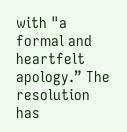with "a formal and heartfelt apology.” The resolution has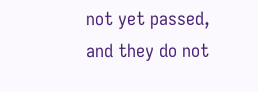not yet passed, and they do not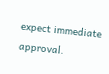expect immediate approval.